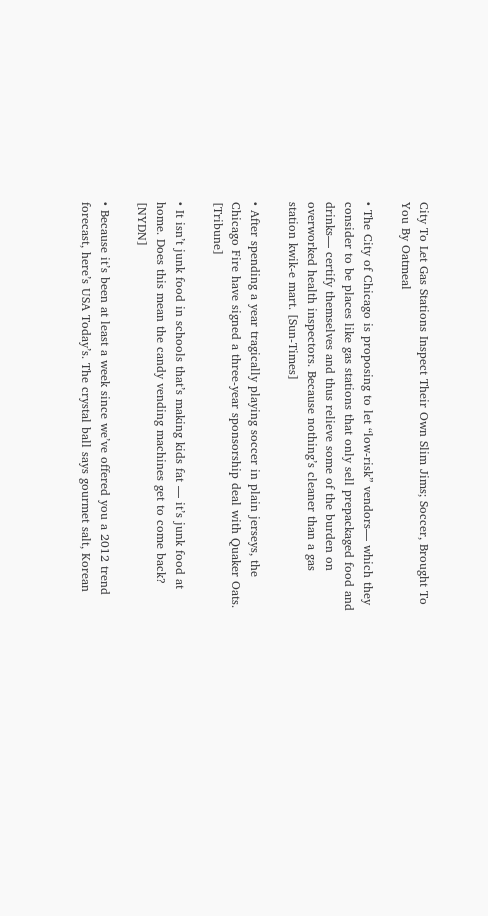City To Let Gas Stations Inspect Their Own Slim Jims; Soccer, Brought To You By Oatmeal

• The City of Chicago is proposing to let “low-risk” vendors— which they consider to be places like gas stations that only sell prepackaged food and drinks— certify themselves and thus relieve some of the burden on overworked health inspectors. Because nothing’s cleaner than a gas station kwik-e mart. [Sun-Times]

• After spending a year tragically playing soccer in plain jerseys, the Chicago Fire have signed a three-year sponsorship deal with Quaker Oats. [Tribune]

• It isn’t junk food in schools that’s making kids fat — it’s junk food at home. Does this mean the candy vending machines get to come back? [NYDN]

• Because it’s been at least a week since we’ve offered you a 2012 trend forecast, here’s USA Today’s. The crystal ball says gourmet salt, Korean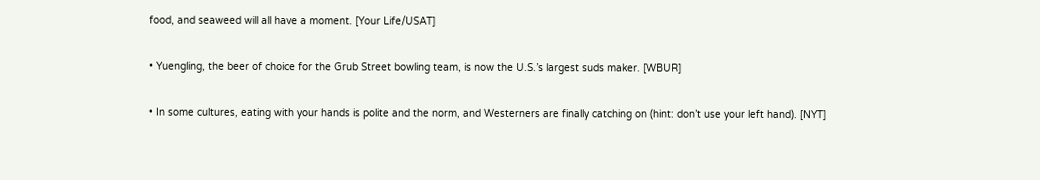food, and seaweed will all have a moment. [Your Life/USAT]

• Yuengling, the beer of choice for the Grub Street bowling team, is now the U.S.’s largest suds maker. [WBUR]

• In some cultures, eating with your hands is polite and the norm, and Westerners are finally catching on (hint: don’t use your left hand). [NYT]